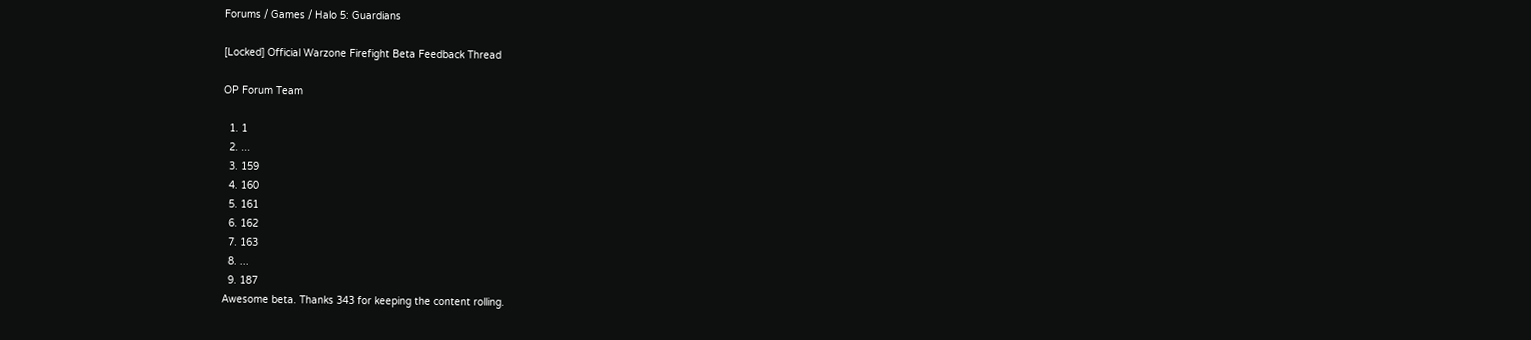Forums / Games / Halo 5: Guardians

[Locked] Official Warzone Firefight Beta Feedback Thread

OP Forum Team

  1. 1
  2. ...
  3. 159
  4. 160
  5. 161
  6. 162
  7. 163
  8. ...
  9. 187
Awesome beta. Thanks 343 for keeping the content rolling.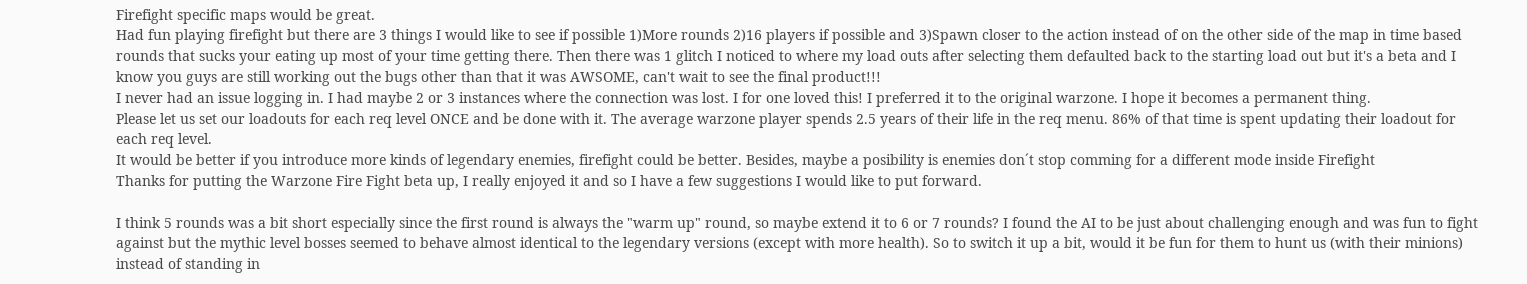Firefight specific maps would be great.
Had fun playing firefight but there are 3 things I would like to see if possible 1)More rounds 2)16 players if possible and 3)Spawn closer to the action instead of on the other side of the map in time based rounds that sucks your eating up most of your time getting there. Then there was 1 glitch I noticed to where my load outs after selecting them defaulted back to the starting load out but it's a beta and I know you guys are still working out the bugs other than that it was AWSOME, can't wait to see the final product!!!
I never had an issue logging in. I had maybe 2 or 3 instances where the connection was lost. I for one loved this! I preferred it to the original warzone. I hope it becomes a permanent thing.
Please let us set our loadouts for each req level ONCE and be done with it. The average warzone player spends 2.5 years of their life in the req menu. 86% of that time is spent updating their loadout for each req level.
It would be better if you introduce more kinds of legendary enemies, firefight could be better. Besides, maybe a posibility is enemies don´t stop comming for a different mode inside Firefight
Thanks for putting the Warzone Fire Fight beta up, I really enjoyed it and so I have a few suggestions I would like to put forward.

I think 5 rounds was a bit short especially since the first round is always the "warm up" round, so maybe extend it to 6 or 7 rounds? I found the AI to be just about challenging enough and was fun to fight against but the mythic level bosses seemed to behave almost identical to the legendary versions (except with more health). So to switch it up a bit, would it be fun for them to hunt us (with their minions) instead of standing in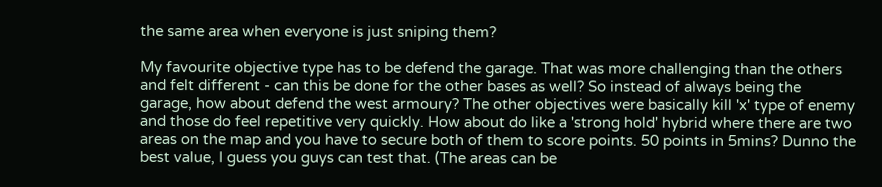the same area when everyone is just sniping them?

My favourite objective type has to be defend the garage. That was more challenging than the others and felt different - can this be done for the other bases as well? So instead of always being the garage, how about defend the west armoury? The other objectives were basically kill 'x' type of enemy and those do feel repetitive very quickly. How about do like a 'strong hold' hybrid where there are two areas on the map and you have to secure both of them to score points. 50 points in 5mins? Dunno the best value, I guess you guys can test that. (The areas can be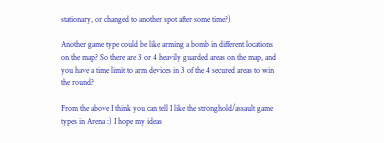stationary, or changed to another spot after some time?)

Another game type could be like arming a bomb in different locations on the map? So there are 3 or 4 heavily guarded areas on the map, and you have a time limit to arm devices in 3 of the 4 secured areas to win the round?

From the above I think you can tell I like the stronghold/assault game types in Arena :) I hope my ideas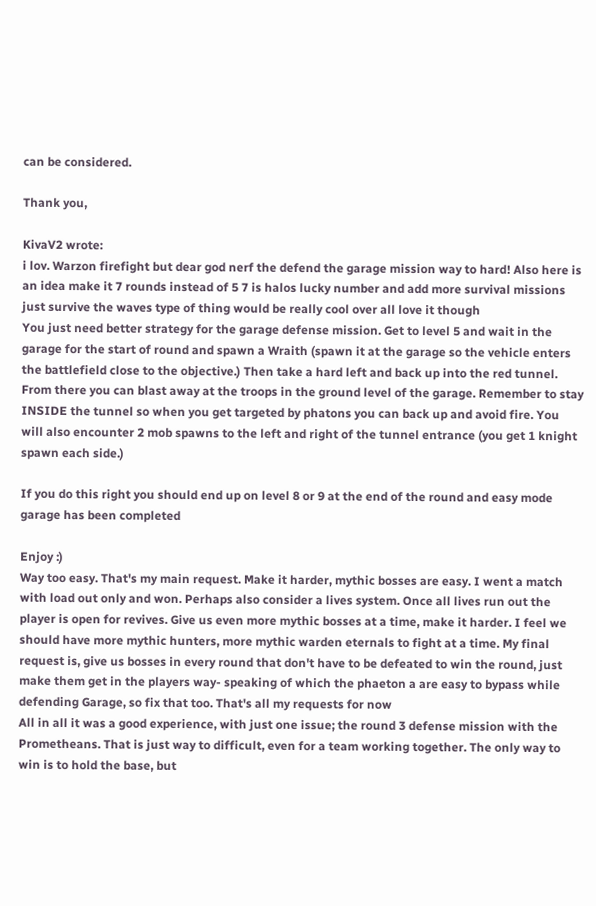can be considered.

Thank you,

KivaV2 wrote:
i lov. Warzon firefight but dear god nerf the defend the garage mission way to hard! Also here is an idea make it 7 rounds instead of 5 7 is halos lucky number and add more survival missions just survive the waves type of thing would be really cool over all love it though
You just need better strategy for the garage defense mission. Get to level 5 and wait in the garage for the start of round and spawn a Wraith (spawn it at the garage so the vehicle enters the battlefield close to the objective.) Then take a hard left and back up into the red tunnel. From there you can blast away at the troops in the ground level of the garage. Remember to stay INSIDE the tunnel so when you get targeted by phatons you can back up and avoid fire. You will also encounter 2 mob spawns to the left and right of the tunnel entrance (you get 1 knight spawn each side.)

If you do this right you should end up on level 8 or 9 at the end of the round and easy mode garage has been completed

Enjoy :)
Way too easy. That's my main request. Make it harder, mythic bosses are easy. I went a match with load out only and won. Perhaps also consider a lives system. Once all lives run out the player is open for revives. Give us even more mythic bosses at a time, make it harder. I feel we should have more mythic hunters, more mythic warden eternals to fight at a time. My final request is, give us bosses in every round that don't have to be defeated to win the round, just make them get in the players way- speaking of which the phaeton a are easy to bypass while defending Garage, so fix that too. That's all my requests for now
All in all it was a good experience, with just one issue; the round 3 defense mission with the Prometheans. That is just way to difficult, even for a team working together. The only way to win is to hold the base, but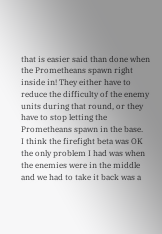that is easier said than done when the Prometheans spawn right inside in! They either have to reduce the difficulty of the enemy units during that round, or they have to stop letting the Prometheans spawn in the base.
I think the firefight beta was OK the only problem I had was when the enemies were in the middle and we had to take it back was a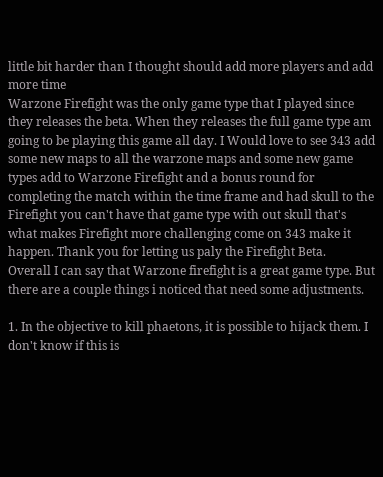little bit harder than I thought should add more players and add more time
Warzone Firefight was the only game type that I played since they releases the beta. When they releases the full game type am going to be playing this game all day. I Would love to see 343 add some new maps to all the warzone maps and some new game types add to Warzone Firefight and a bonus round for completing the match within the time frame and had skull to the Firefight you can't have that game type with out skull that's what makes Firefight more challenging come on 343 make it happen. Thank you for letting us paly the Firefight Beta.
Overall I can say that Warzone firefight is a great game type. But there are a couple things i noticed that need some adjustments.

1. In the objective to kill phaetons, it is possible to hijack them. I don't know if this is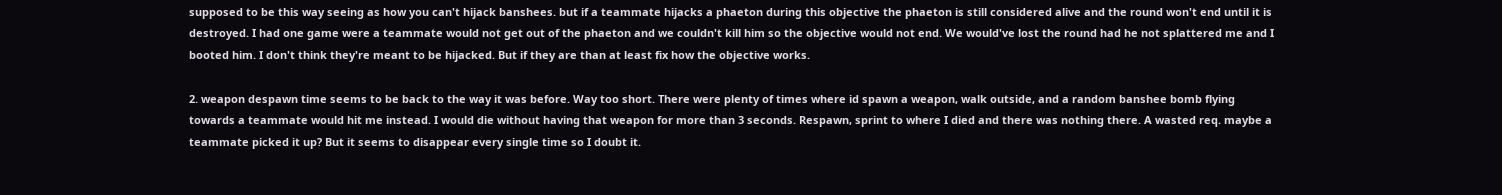supposed to be this way seeing as how you can't hijack banshees. but if a teammate hijacks a phaeton during this objective the phaeton is still considered alive and the round won't end until it is destroyed. I had one game were a teammate would not get out of the phaeton and we couldn't kill him so the objective would not end. We would've lost the round had he not splattered me and I booted him. I don't think they're meant to be hijacked. But if they are than at least fix how the objective works.

2. weapon despawn time seems to be back to the way it was before. Way too short. There were plenty of times where id spawn a weapon, walk outside, and a random banshee bomb flying towards a teammate would hit me instead. I would die without having that weapon for more than 3 seconds. Respawn, sprint to where I died and there was nothing there. A wasted req. maybe a teammate picked it up? But it seems to disappear every single time so I doubt it.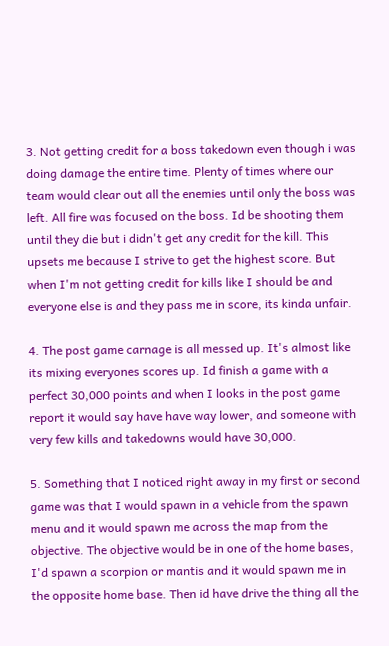3. Not getting credit for a boss takedown even though i was doing damage the entire time. Plenty of times where our team would clear out all the enemies until only the boss was left. All fire was focused on the boss. Id be shooting them until they die but i didn't get any credit for the kill. This upsets me because I strive to get the highest score. But when I'm not getting credit for kills like I should be and everyone else is and they pass me in score, its kinda unfair.

4. The post game carnage is all messed up. It's almost like its mixing everyones scores up. Id finish a game with a perfect 30,000 points and when I looks in the post game report it would say have have way lower, and someone with very few kills and takedowns would have 30,000.

5. Something that I noticed right away in my first or second game was that I would spawn in a vehicle from the spawn menu and it would spawn me across the map from the objective. The objective would be in one of the home bases, I'd spawn a scorpion or mantis and it would spawn me in the opposite home base. Then id have drive the thing all the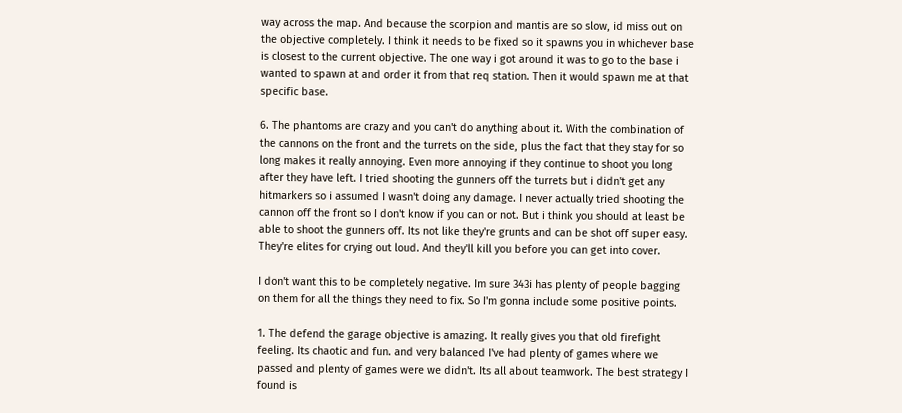way across the map. And because the scorpion and mantis are so slow, id miss out on the objective completely. I think it needs to be fixed so it spawns you in whichever base is closest to the current objective. The one way i got around it was to go to the base i wanted to spawn at and order it from that req station. Then it would spawn me at that specific base.

6. The phantoms are crazy and you can't do anything about it. With the combination of the cannons on the front and the turrets on the side, plus the fact that they stay for so long makes it really annoying. Even more annoying if they continue to shoot you long after they have left. I tried shooting the gunners off the turrets but i didn't get any hitmarkers so i assumed I wasn't doing any damage. I never actually tried shooting the cannon off the front so I don't know if you can or not. But i think you should at least be able to shoot the gunners off. Its not like they're grunts and can be shot off super easy. They're elites for crying out loud. And they'll kill you before you can get into cover.

I don't want this to be completely negative. Im sure 343i has plenty of people bagging on them for all the things they need to fix. So I'm gonna include some positive points.

1. The defend the garage objective is amazing. It really gives you that old firefight feeling. Its chaotic and fun. and very balanced I've had plenty of games where we passed and plenty of games were we didn't. Its all about teamwork. The best strategy I found is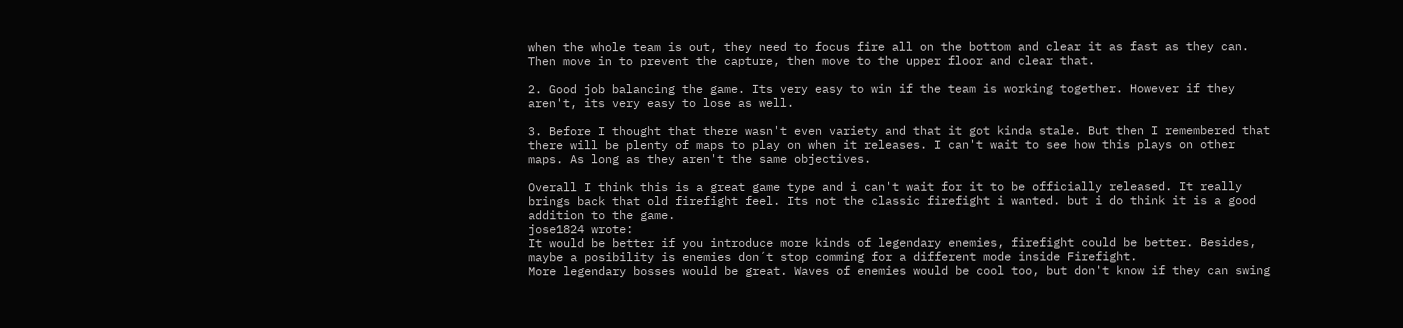when the whole team is out, they need to focus fire all on the bottom and clear it as fast as they can. Then move in to prevent the capture, then move to the upper floor and clear that.

2. Good job balancing the game. Its very easy to win if the team is working together. However if they aren't, its very easy to lose as well.

3. Before I thought that there wasn't even variety and that it got kinda stale. But then I remembered that there will be plenty of maps to play on when it releases. I can't wait to see how this plays on other maps. As long as they aren't the same objectives.

Overall I think this is a great game type and i can't wait for it to be officially released. It really brings back that old firefight feel. Its not the classic firefight i wanted. but i do think it is a good addition to the game.
jose1824 wrote:
It would be better if you introduce more kinds of legendary enemies, firefight could be better. Besides, maybe a posibility is enemies don´t stop comming for a different mode inside Firefight.
More legendary bosses would be great. Waves of enemies would be cool too, but don't know if they can swing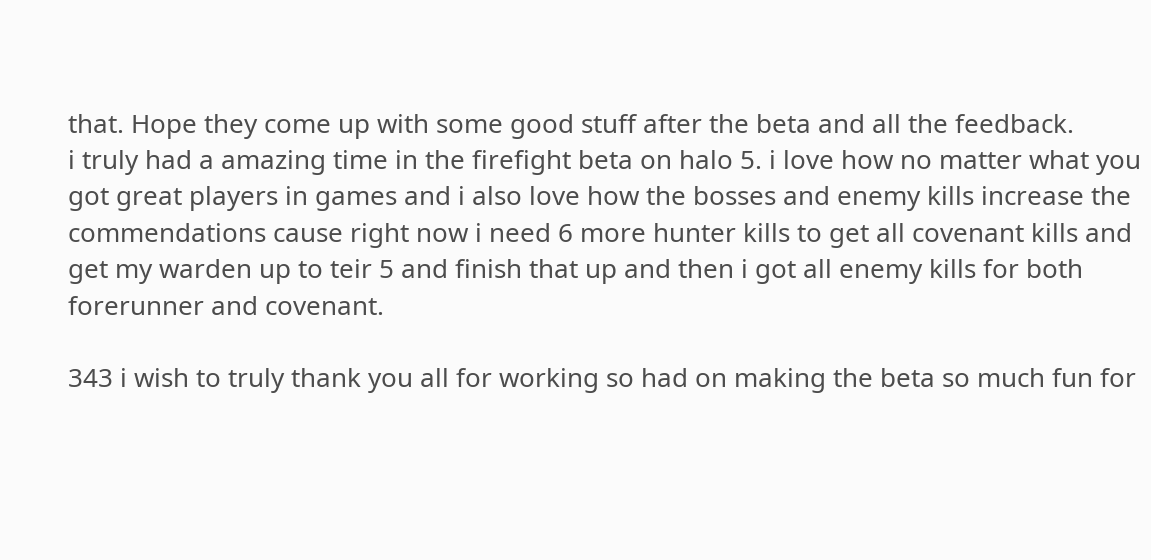that. Hope they come up with some good stuff after the beta and all the feedback.
i truly had a amazing time in the firefight beta on halo 5. i love how no matter what you got great players in games and i also love how the bosses and enemy kills increase the commendations cause right now i need 6 more hunter kills to get all covenant kills and get my warden up to teir 5 and finish that up and then i got all enemy kills for both forerunner and covenant.

343 i wish to truly thank you all for working so had on making the beta so much fun for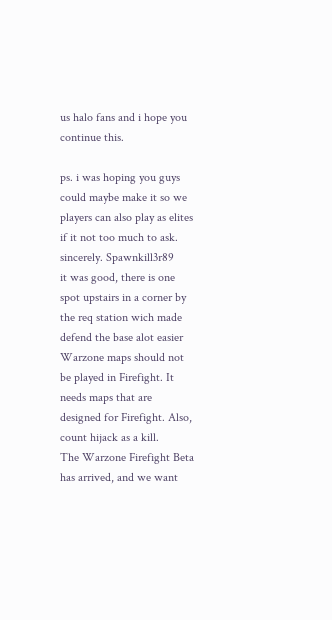us halo fans and i hope you continue this.

ps. i was hoping you guys could maybe make it so we players can also play as elites if it not too much to ask.
sincerely. Spawnkill3r89
it was good, there is one spot upstairs in a corner by the req station wich made defend the base alot easier
Warzone maps should not be played in Firefight. It needs maps that are designed for Firefight. Also, count hijack as a kill.
The Warzone Firefight Beta has arrived, and we want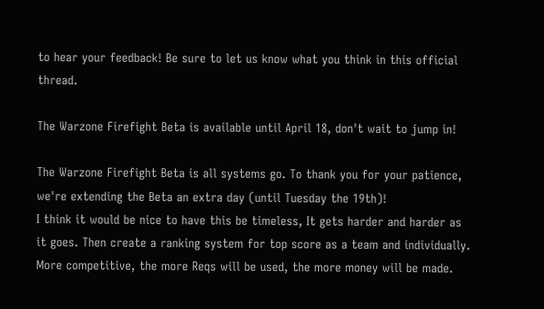to hear your feedback! Be sure to let us know what you think in this official thread.

The Warzone Firefight Beta is available until April 18, don't wait to jump in!

The Warzone Firefight Beta is all systems go. To thank you for your patience, we're extending the Beta an extra day (until Tuesday the 19th)!
I think it would be nice to have this be timeless, It gets harder and harder as it goes. Then create a ranking system for top score as a team and individually. More competitive, the more Reqs will be used, the more money will be made.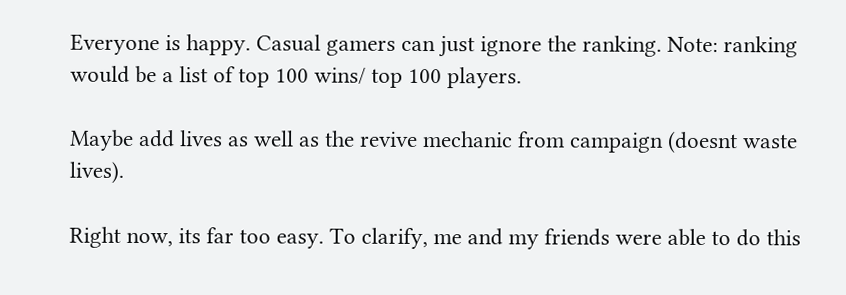Everyone is happy. Casual gamers can just ignore the ranking. Note: ranking would be a list of top 100 wins/ top 100 players.

Maybe add lives as well as the revive mechanic from campaign (doesnt waste lives).

Right now, its far too easy. To clarify, me and my friends were able to do this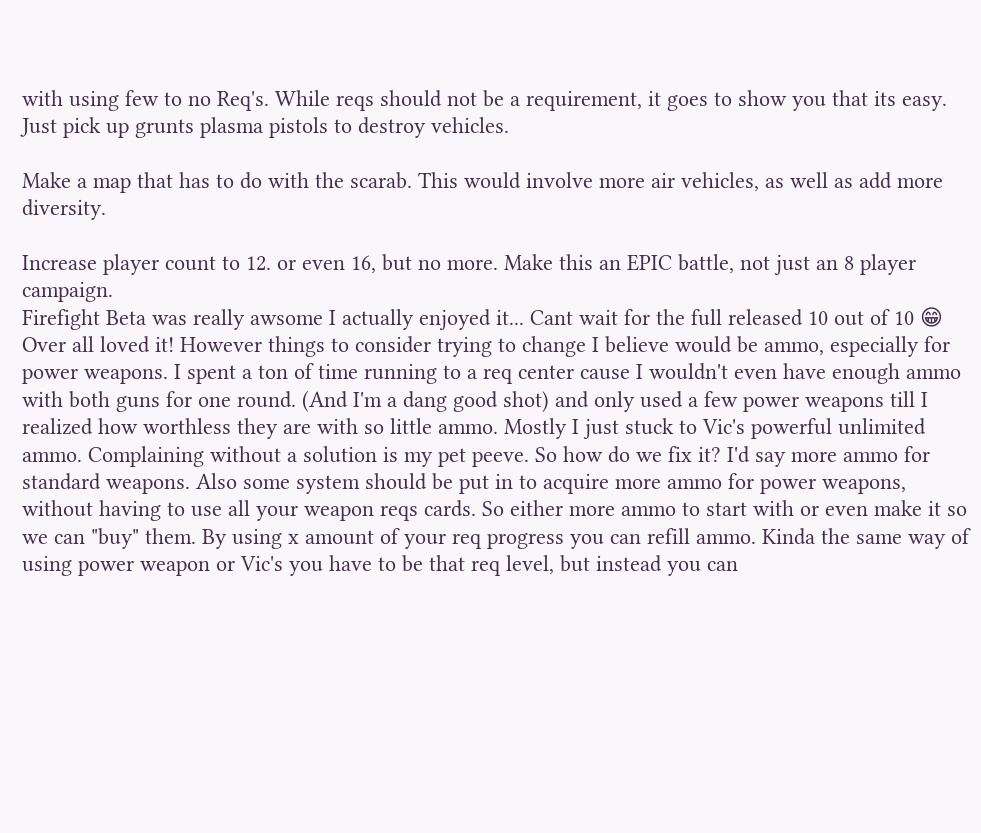with using few to no Req's. While reqs should not be a requirement, it goes to show you that its easy. Just pick up grunts plasma pistols to destroy vehicles.

Make a map that has to do with the scarab. This would involve more air vehicles, as well as add more diversity.

Increase player count to 12. or even 16, but no more. Make this an EPIC battle, not just an 8 player campaign.
Firefight Beta was really awsome I actually enjoyed it... Cant wait for the full released 10 out of 10 😁
Over all loved it! However things to consider trying to change I believe would be ammo, especially for power weapons. I spent a ton of time running to a req center cause I wouldn't even have enough ammo with both guns for one round. (And I'm a dang good shot) and only used a few power weapons till I realized how worthless they are with so little ammo. Mostly I just stuck to Vic's powerful unlimited ammo. Complaining without a solution is my pet peeve. So how do we fix it? I'd say more ammo for standard weapons. Also some system should be put in to acquire more ammo for power weapons, without having to use all your weapon reqs cards. So either more ammo to start with or even make it so we can "buy" them. By using x amount of your req progress you can refill ammo. Kinda the same way of using power weapon or Vic's you have to be that req level, but instead you can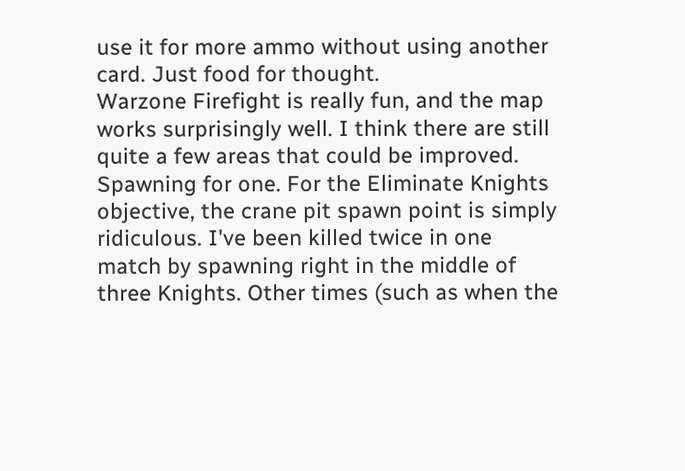use it for more ammo without using another card. Just food for thought.
Warzone Firefight is really fun, and the map works surprisingly well. I think there are still quite a few areas that could be improved. Spawning for one. For the Eliminate Knights objective, the crane pit spawn point is simply ridiculous. I've been killed twice in one match by spawning right in the middle of three Knights. Other times (such as when the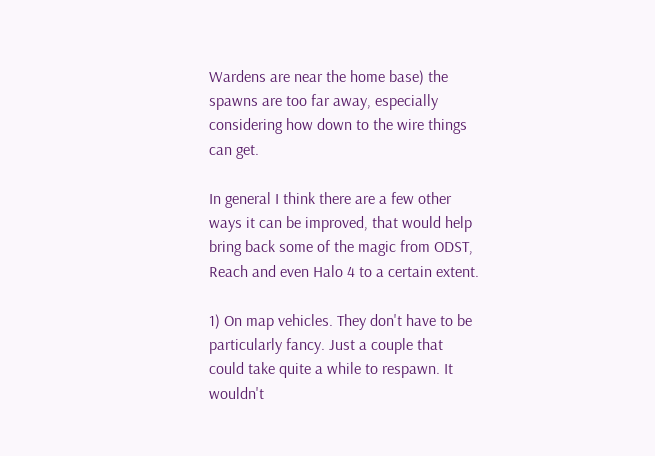Wardens are near the home base) the spawns are too far away, especially considering how down to the wire things can get.

In general I think there are a few other ways it can be improved, that would help bring back some of the magic from ODST, Reach and even Halo 4 to a certain extent.

1) On map vehicles. They don't have to be particularly fancy. Just a couple that could take quite a while to respawn. It wouldn't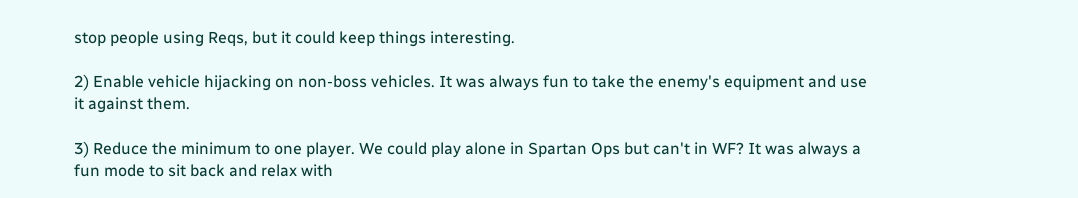stop people using Reqs, but it could keep things interesting.

2) Enable vehicle hijacking on non-boss vehicles. It was always fun to take the enemy's equipment and use it against them.

3) Reduce the minimum to one player. We could play alone in Spartan Ops but can't in WF? It was always a fun mode to sit back and relax with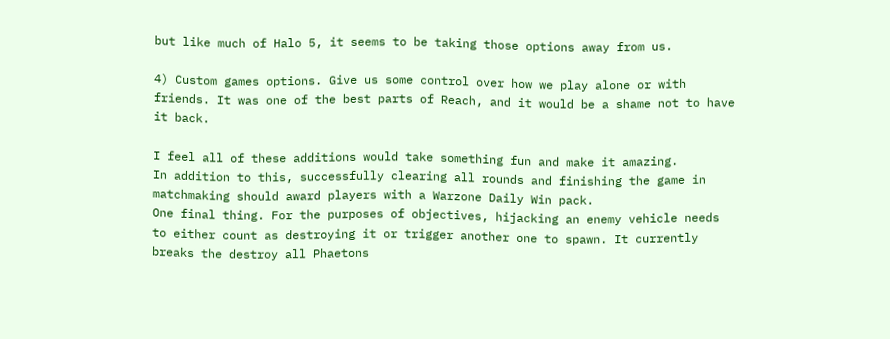but like much of Halo 5, it seems to be taking those options away from us.

4) Custom games options. Give us some control over how we play alone or with friends. It was one of the best parts of Reach, and it would be a shame not to have it back.

I feel all of these additions would take something fun and make it amazing.
In addition to this, successfully clearing all rounds and finishing the game in matchmaking should award players with a Warzone Daily Win pack.
One final thing. For the purposes of objectives, hijacking an enemy vehicle needs to either count as destroying it or trigger another one to spawn. It currently breaks the destroy all Phaetons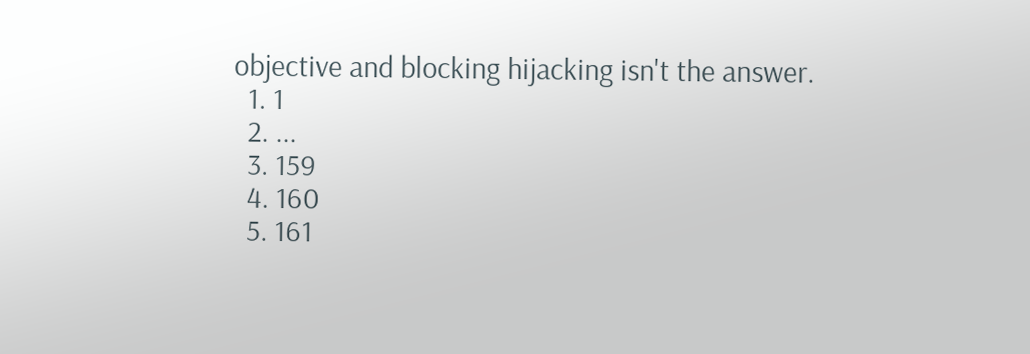objective and blocking hijacking isn't the answer.
  1. 1
  2. ...
  3. 159
  4. 160
  5. 161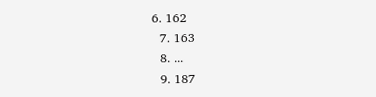6. 162
  7. 163
  8. ...
  9. 187